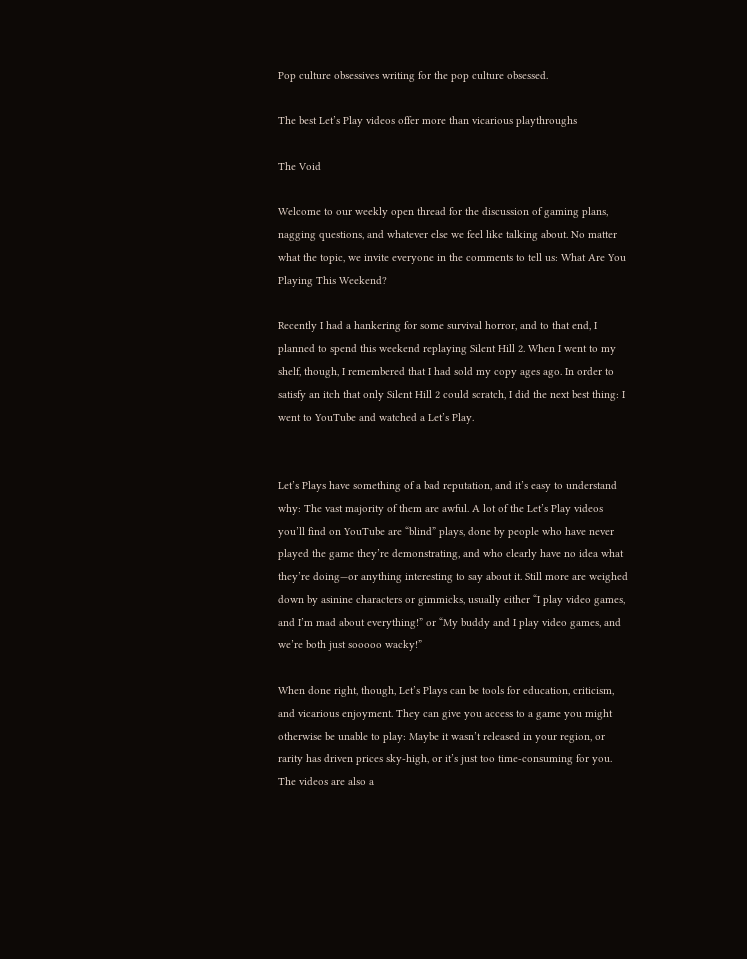Pop culture obsessives writing for the pop culture obsessed.

The best Let’s Play videos offer more than vicarious playthroughs

The Void

Welcome to our weekly open thread for the discussion of gaming plans, nagging questions, and whatever else we feel like talking about. No matter what the topic, we invite everyone in the comments to tell us: What Are You Playing This Weekend?

Recently I had a hankering for some survival horror, and to that end, I planned to spend this weekend replaying Silent Hill 2. When I went to my shelf, though, I remembered that I had sold my copy ages ago. In order to satisfy an itch that only Silent Hill 2 could scratch, I did the next best thing: I went to YouTube and watched a Let’s Play.


Let’s Plays have something of a bad reputation, and it’s easy to understand why: The vast majority of them are awful. A lot of the Let’s Play videos you’ll find on YouTube are “blind” plays, done by people who have never played the game they’re demonstrating, and who clearly have no idea what they’re doing—or anything interesting to say about it. Still more are weighed down by asinine characters or gimmicks, usually either “I play video games, and I’m mad about everything!” or “My buddy and I play video games, and we’re both just sooooo wacky!”

When done right, though, Let’s Plays can be tools for education, criticism, and vicarious enjoyment. They can give you access to a game you might otherwise be unable to play: Maybe it wasn’t released in your region, or rarity has driven prices sky-high, or it’s just too time-consuming for you. The videos are also a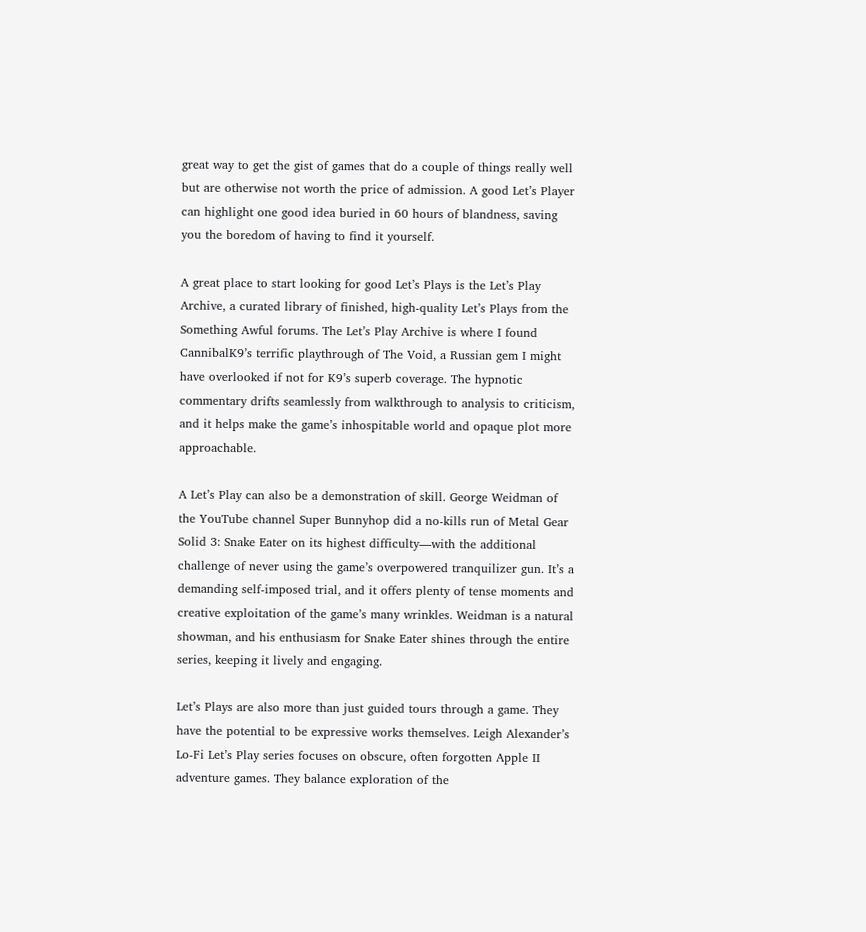great way to get the gist of games that do a couple of things really well but are otherwise not worth the price of admission. A good Let’s Player can highlight one good idea buried in 60 hours of blandness, saving you the boredom of having to find it yourself.

A great place to start looking for good Let’s Plays is the Let’s Play Archive, a curated library of finished, high-quality Let’s Plays from the Something Awful forums. The Let’s Play Archive is where I found CannibalK9’s terrific playthrough of The Void, a Russian gem I might have overlooked if not for K9’s superb coverage. The hypnotic commentary drifts seamlessly from walkthrough to analysis to criticism, and it helps make the game’s inhospitable world and opaque plot more approachable.

A Let’s Play can also be a demonstration of skill. George Weidman of the YouTube channel Super Bunnyhop did a no-kills run of Metal Gear Solid 3: Snake Eater on its highest difficulty—with the additional challenge of never using the game’s overpowered tranquilizer gun. It’s a demanding self-imposed trial, and it offers plenty of tense moments and creative exploitation of the game’s many wrinkles. Weidman is a natural showman, and his enthusiasm for Snake Eater shines through the entire series, keeping it lively and engaging.

Let’s Plays are also more than just guided tours through a game. They have the potential to be expressive works themselves. Leigh Alexander’s Lo-Fi Let’s Play series focuses on obscure, often forgotten Apple II adventure games. They balance exploration of the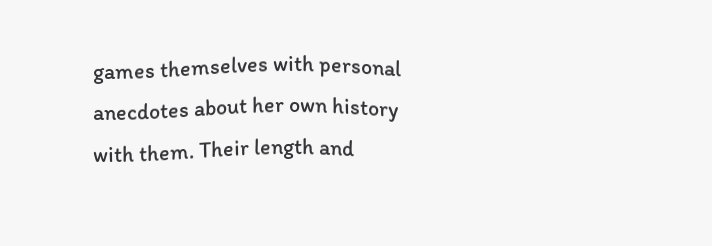games themselves with personal anecdotes about her own history with them. Their length and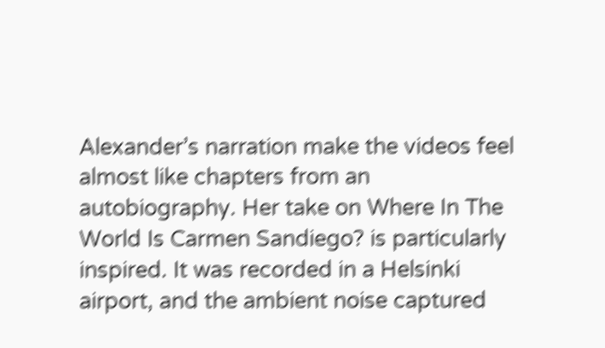Alexander’s narration make the videos feel almost like chapters from an autobiography. Her take on Where In The World Is Carmen Sandiego? is particularly inspired. It was recorded in a Helsinki airport, and the ambient noise captured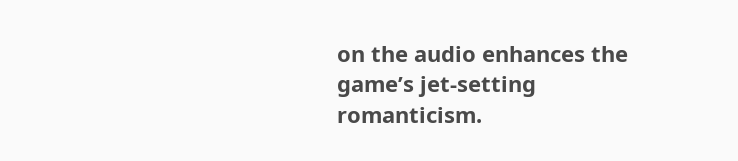on the audio enhances the game’s jet-setting romanticism.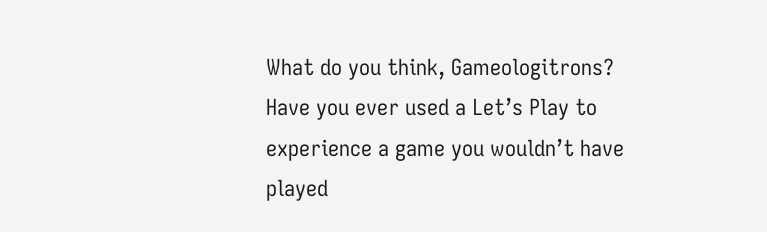What do you think, Gameologitrons? Have you ever used a Let’s Play to experience a game you wouldn’t have played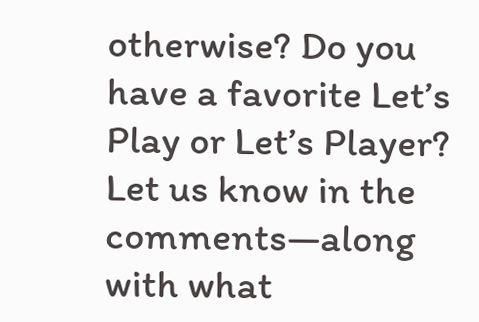otherwise? Do you have a favorite Let’s Play or Let’s Player? Let us know in the comments—along with what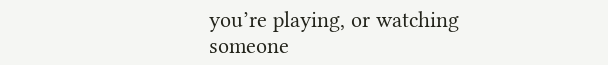you’re playing, or watching someone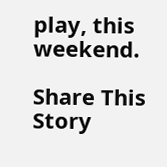play, this weekend.

Share This Story